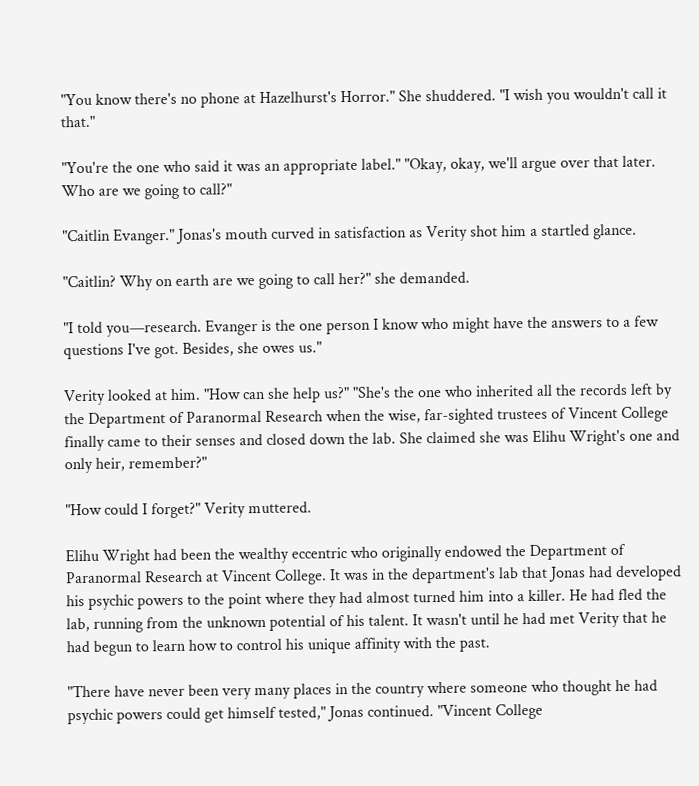"You know there's no phone at Hazelhurst's Horror." She shuddered. "I wish you wouldn't call it that."

"You're the one who said it was an appropriate label." "Okay, okay, we'll argue over that later. Who are we going to call?"

"Caitlin Evanger." Jonas's mouth curved in satisfaction as Verity shot him a startled glance.

"Caitlin? Why on earth are we going to call her?" she demanded.

"I told you—research. Evanger is the one person I know who might have the answers to a few questions I've got. Besides, she owes us."

Verity looked at him. "How can she help us?" "She's the one who inherited all the records left by the Department of Paranormal Research when the wise, far-sighted trustees of Vincent College finally came to their senses and closed down the lab. She claimed she was Elihu Wright's one and only heir, remember?"

"How could I forget?" Verity muttered.

Elihu Wright had been the wealthy eccentric who originally endowed the Department of Paranormal Research at Vincent College. It was in the department's lab that Jonas had developed his psychic powers to the point where they had almost turned him into a killer. He had fled the lab, running from the unknown potential of his talent. It wasn't until he had met Verity that he had begun to learn how to control his unique affinity with the past.

"There have never been very many places in the country where someone who thought he had psychic powers could get himself tested," Jonas continued. "Vincent College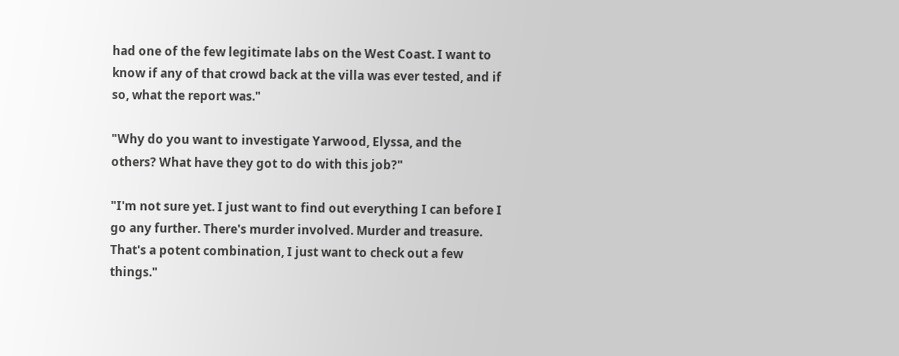had one of the few legitimate labs on the West Coast. I want to know if any of that crowd back at the villa was ever tested, and if so, what the report was."

"Why do you want to investigate Yarwood, Elyssa, and the others? What have they got to do with this job?"

"I'm not sure yet. I just want to find out everything I can before I go any further. There's murder involved. Murder and treasure. That's a potent combination, I just want to check out a few things."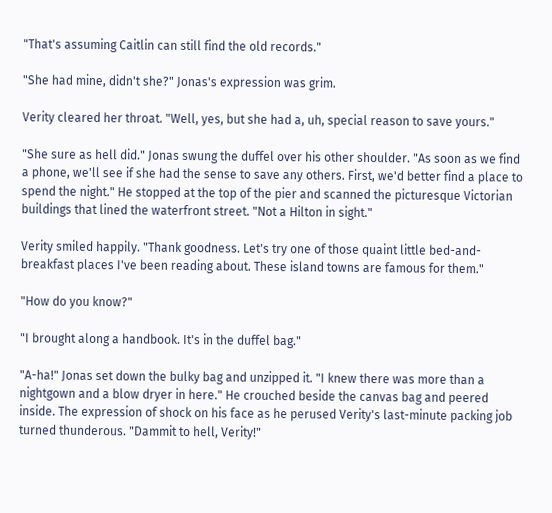"That's assuming Caitlin can still find the old records."

"She had mine, didn't she?" Jonas's expression was grim.

Verity cleared her throat. "Well, yes, but she had a, uh, special reason to save yours."

"She sure as hell did." Jonas swung the duffel over his other shoulder. "As soon as we find a phone, we'll see if she had the sense to save any others. First, we'd better find a place to spend the night." He stopped at the top of the pier and scanned the picturesque Victorian buildings that lined the waterfront street. "Not a Hilton in sight."

Verity smiled happily. "Thank goodness. Let's try one of those quaint little bed-and-breakfast places I've been reading about. These island towns are famous for them."

"How do you know?"

"I brought along a handbook. It's in the duffel bag."

"A-ha!" Jonas set down the bulky bag and unzipped it. "I knew there was more than a nightgown and a blow dryer in here." He crouched beside the canvas bag and peered inside. The expression of shock on his face as he perused Verity's last-minute packing job turned thunderous. "Dammit to hell, Verity!"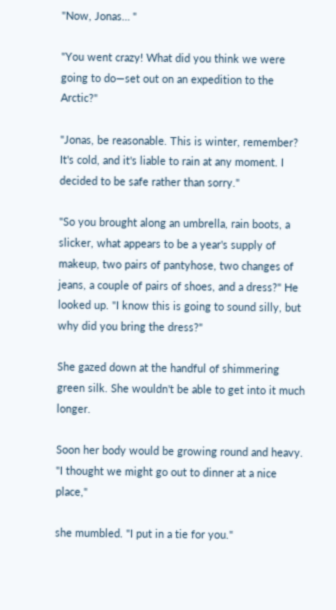"Now, Jonas… "

"You went crazy! What did you think we were going to do—set out on an expedition to the Arctic?"

"Jonas, be reasonable. This is winter, remember? It's cold, and it's liable to rain at any moment. I decided to be safe rather than sorry."

"So you brought along an umbrella, rain boots, a slicker, what appears to be a year's supply of makeup, two pairs of pantyhose, two changes of jeans, a couple of pairs of shoes, and a dress?" He looked up. "I know this is going to sound silly, but why did you bring the dress?"

She gazed down at the handful of shimmering green silk. She wouldn't be able to get into it much longer.

Soon her body would be growing round and heavy. "I thought we might go out to dinner at a nice place,"

she mumbled. "I put in a tie for you."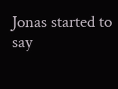Jonas started to say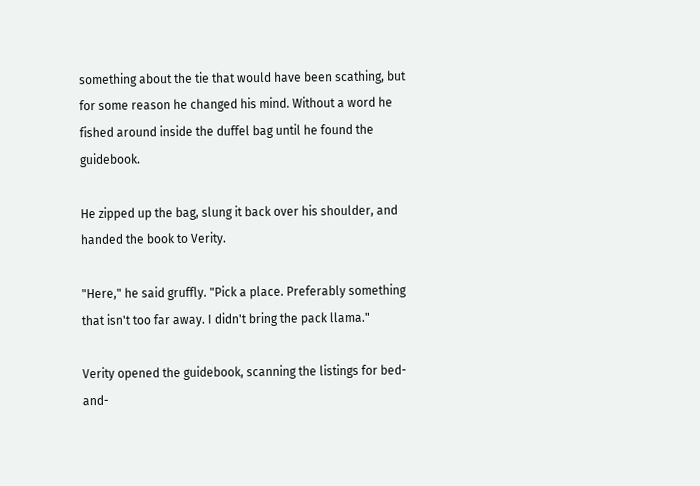something about the tie that would have been scathing, but for some reason he changed his mind. Without a word he fished around inside the duffel bag until he found the guidebook.

He zipped up the bag, slung it back over his shoulder, and handed the book to Verity.

"Here," he said gruffly. "Pick a place. Preferably something that isn't too far away. I didn't bring the pack llama."

Verity opened the guidebook, scanning the listings for bed-and-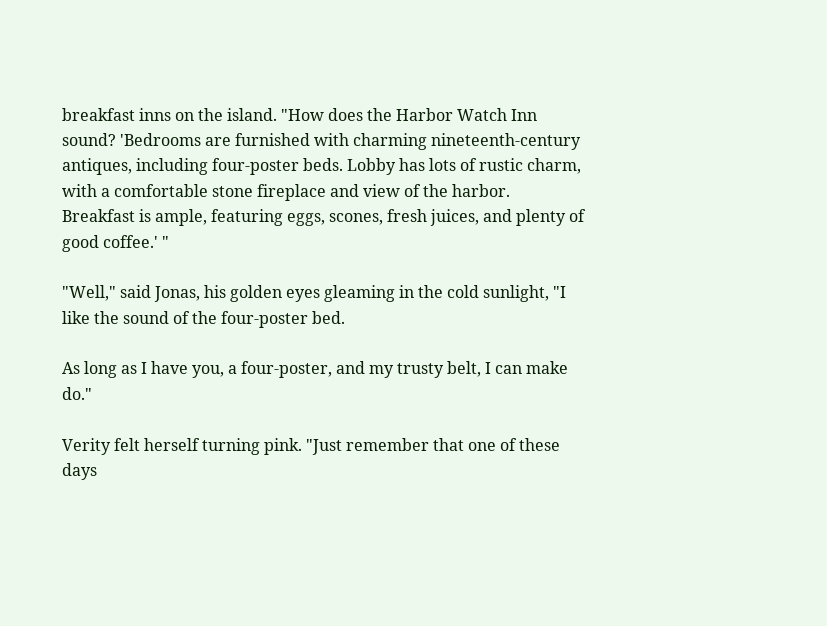breakfast inns on the island. "How does the Harbor Watch Inn sound? 'Bedrooms are furnished with charming nineteenth-century antiques, including four-poster beds. Lobby has lots of rustic charm, with a comfortable stone fireplace and view of the harbor. Breakfast is ample, featuring eggs, scones, fresh juices, and plenty of good coffee.' "

"Well," said Jonas, his golden eyes gleaming in the cold sunlight, "I like the sound of the four-poster bed.

As long as I have you, a four-poster, and my trusty belt, I can make do."

Verity felt herself turning pink. "Just remember that one of these days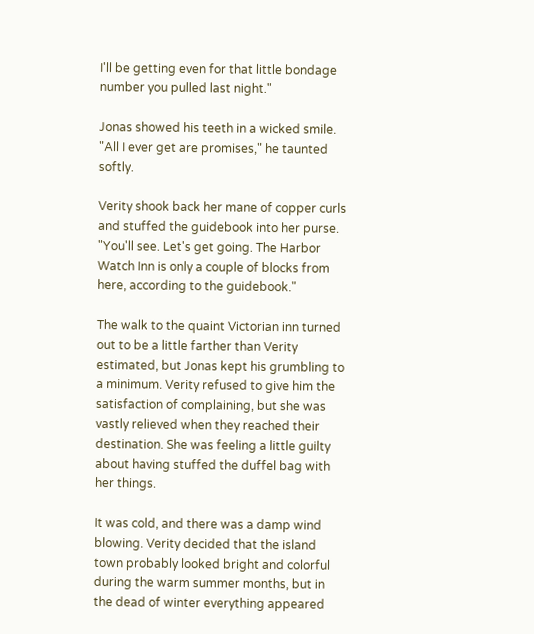I'll be getting even for that little bondage number you pulled last night."

Jonas showed his teeth in a wicked smile. "All I ever get are promises," he taunted softly.

Verity shook back her mane of copper curls and stuffed the guidebook into her purse. "You'll see. Let's get going. The Harbor Watch Inn is only a couple of blocks from here, according to the guidebook."

The walk to the quaint Victorian inn turned out to be a little farther than Verity estimated, but Jonas kept his grumbling to a minimum. Verity refused to give him the satisfaction of complaining, but she was vastly relieved when they reached their destination. She was feeling a little guilty about having stuffed the duffel bag with her things.

It was cold, and there was a damp wind blowing. Verity decided that the island town probably looked bright and colorful during the warm summer months, but in the dead of winter everything appeared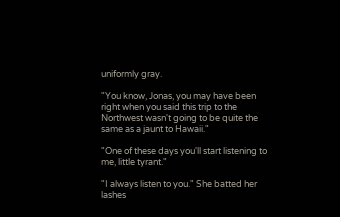uniformly gray.

"You know, Jonas, you may have been right when you said this trip to the Northwest wasn't going to be quite the same as a jaunt to Hawaii."

"One of these days you'll start listening to me, little tyrant."

"I always listen to you." She batted her lashes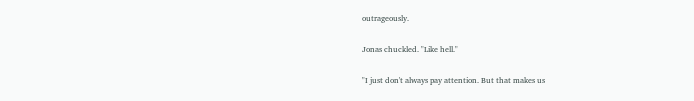outrageously.

Jonas chuckled. "Like hell."

"I just don't always pay attention. But that makes us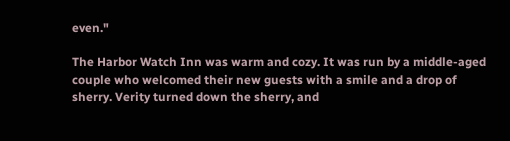even."

The Harbor Watch Inn was warm and cozy. It was run by a middle-aged couple who welcomed their new guests with a smile and a drop of sherry. Verity turned down the sherry, and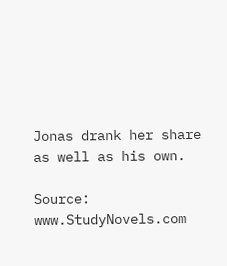Jonas drank her share as well as his own.

Source: www.StudyNovels.com